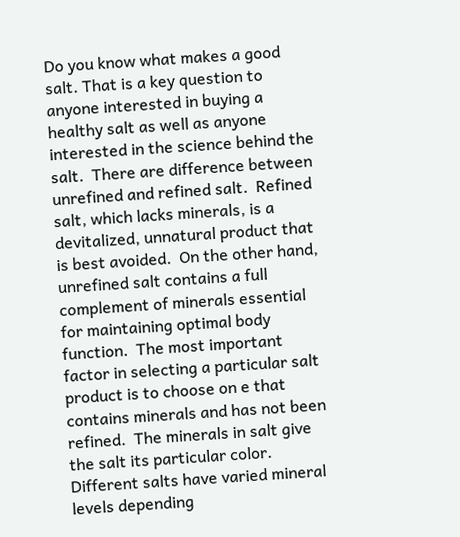Do you know what makes a good salt. That is a key question to anyone interested in buying a healthy salt as well as anyone interested in the science behind the salt.  There are difference between unrefined and refined salt.  Refined salt, which lacks minerals, is a devitalized, unnatural product that is best avoided.  On the other hand, unrefined salt contains a full complement of minerals essential for maintaining optimal body function.  The most important factor in selecting a particular salt product is to choose on e that contains minerals and has not been refined.  The minerals in salt give the salt its particular color.  Different salts have varied mineral levels depending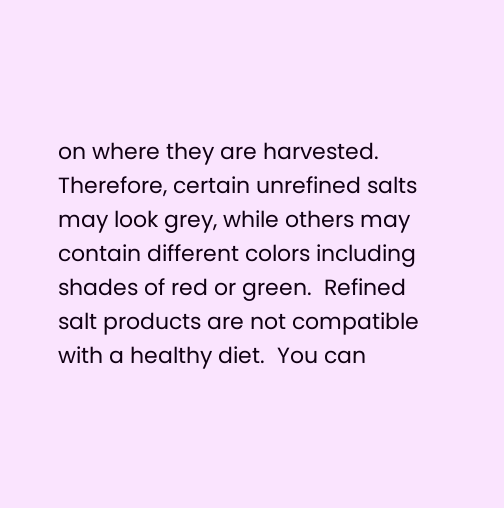on where they are harvested.   Therefore, certain unrefined salts may look grey, while others may contain different colors including shades of red or green.  Refined salt products are not compatible with a healthy diet.  You can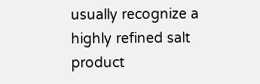usually recognize a highly refined salt product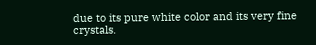due to its pure white color and its very fine crystals.